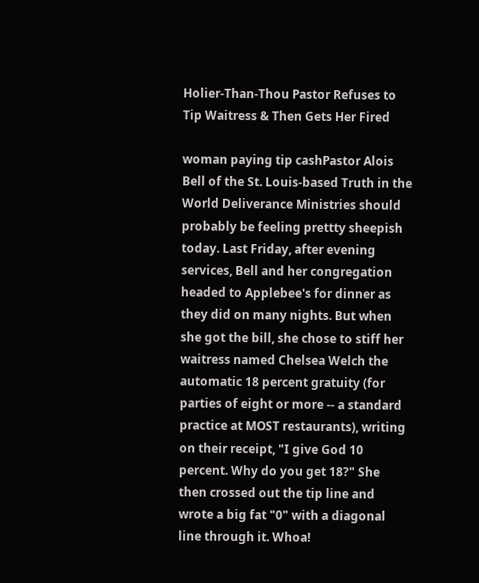Holier-Than-Thou Pastor Refuses to Tip Waitress & Then Gets Her Fired

woman paying tip cashPastor Alois Bell of the St. Louis-based Truth in the World Deliverance Ministries should probably be feeling prettty sheepish today. Last Friday, after evening services, Bell and her congregation headed to Applebee's for dinner as they did on many nights. But when she got the bill, she chose to stiff her waitress named Chelsea Welch the automatic 18 percent gratuity (for parties of eight or more -- a standard practice at MOST restaurants), writing on their receipt, "I give God 10 percent. Why do you get 18?" She then crossed out the tip line and wrote a big fat "0" with a diagonal line through it. Whoa!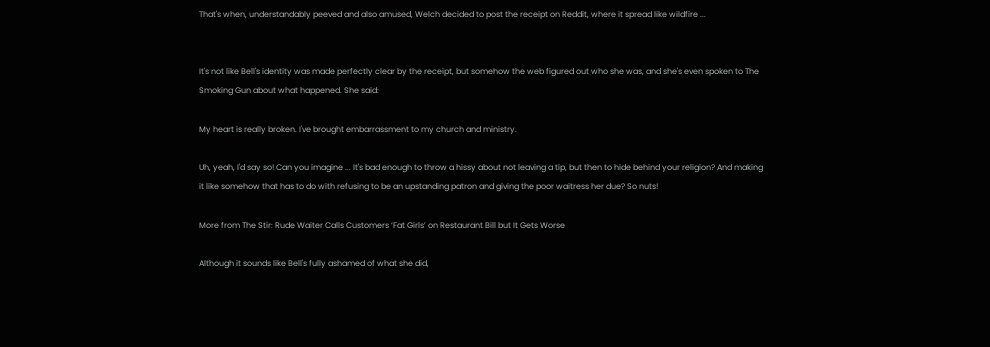That's when, understandably peeved and also amused, Welch decided to post the receipt on Reddit, where it spread like wildfire ...


It's not like Bell's identity was made perfectly clear by the receipt, but somehow the web figured out who she was, and she's even spoken to The Smoking Gun about what happened. She said:

My heart is really broken. I've brought embarrassment to my church and ministry.

Uh, yeah, I'd say so! Can you imagine ... It's bad enough to throw a hissy about not leaving a tip, but then to hide behind your religion? And making it like somehow that has to do with refusing to be an upstanding patron and giving the poor waitress her due? So nuts!

More from The Stir: Rude Waiter Calls Customers ‘Fat Girls’ on Restaurant Bill but It Gets Worse

Although it sounds like Bell's fully ashamed of what she did,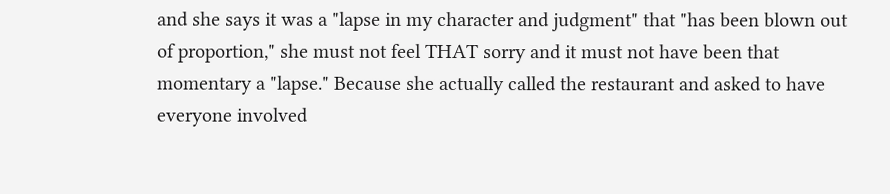and she says it was a "lapse in my character and judgment" that "has been blown out of proportion," she must not feel THAT sorry and it must not have been that momentary a "lapse." Because she actually called the restaurant and asked to have everyone involved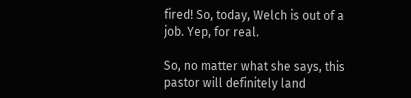fired! So, today, Welch is out of a job. Yep, for real.

So, no matter what she says, this pastor will definitely land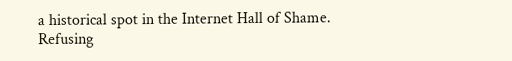a historical spot in the Internet Hall of Shame. Refusing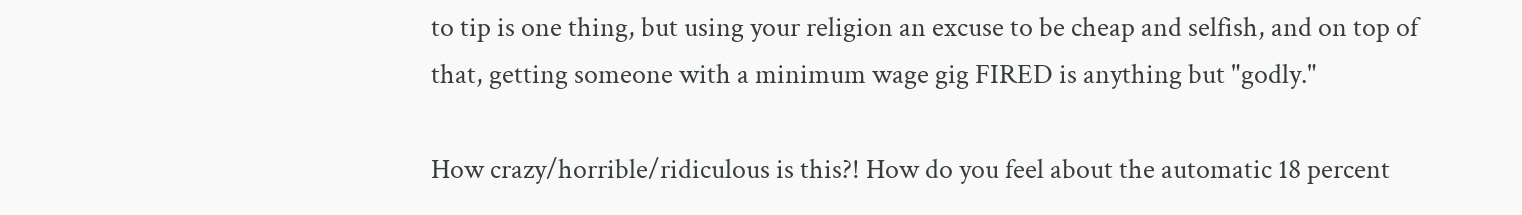to tip is one thing, but using your religion an excuse to be cheap and selfish, and on top of that, getting someone with a minimum wage gig FIRED is anything but "godly."

How crazy/horrible/ridiculous is this?! How do you feel about the automatic 18 percent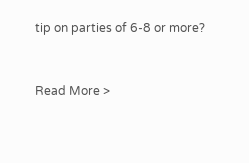tip on parties of 6-8 or more?


Read More >